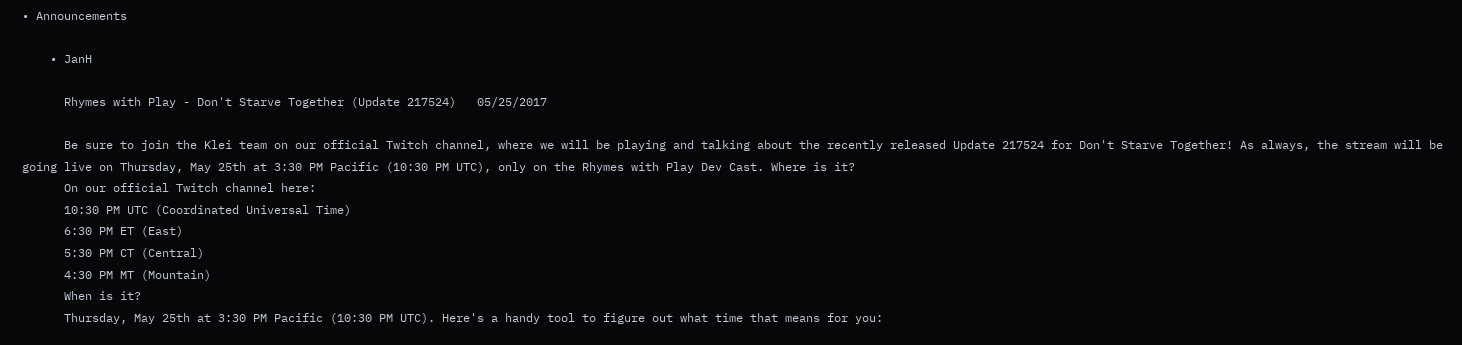• Announcements

    • JanH

      Rhymes with Play - Don't Starve Together (Update 217524)   05/25/2017

      Be sure to join the Klei team on our official Twitch channel, where we will be playing and talking about the recently released Update 217524 for Don't Starve Together! As always, the stream will be going live on Thursday, May 25th at 3:30 PM Pacific (10:30 PM UTC), only on the Rhymes with Play Dev Cast. Where is it?
      On our official Twitch channel here:
      10:30 PM UTC (Coordinated Universal Time)
      6:30 PM ET (East)
      5:30 PM CT (Central)
      4:30 PM MT (Mountain)
      When is it?
      Thursday, May 25th at 3:30 PM Pacific (10:30 PM UTC). Here's a handy tool to figure out what time that means for you: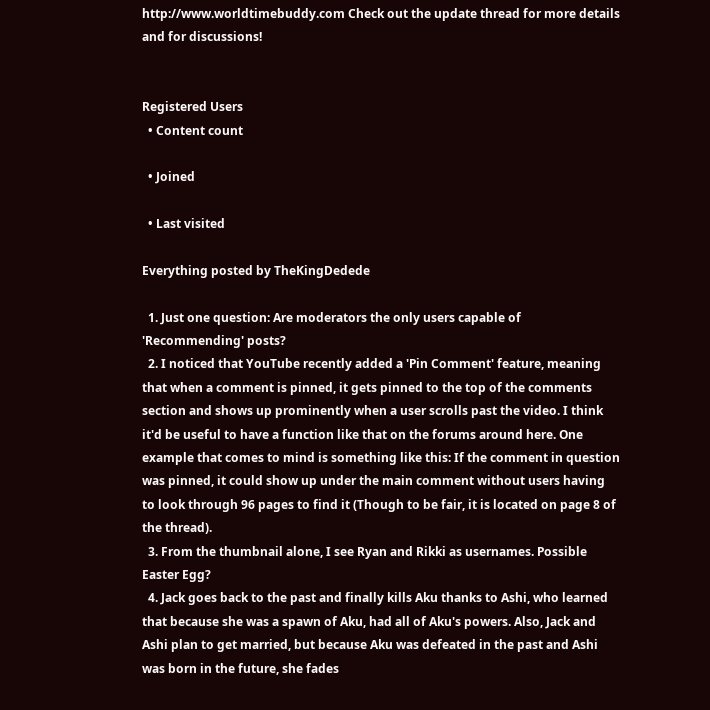http://www.worldtimebuddy.com Check out the update thread for more details and for discussions!


Registered Users
  • Content count

  • Joined

  • Last visited

Everything posted by TheKingDedede

  1. Just one question: Are moderators the only users capable of 'Recommending' posts?
  2. I noticed that YouTube recently added a 'Pin Comment' feature, meaning that when a comment is pinned, it gets pinned to the top of the comments section and shows up prominently when a user scrolls past the video. I think it'd be useful to have a function like that on the forums around here. One example that comes to mind is something like this: If the comment in question was pinned, it could show up under the main comment without users having to look through 96 pages to find it (Though to be fair, it is located on page 8 of the thread).
  3. From the thumbnail alone, I see Ryan and Rikki as usernames. Possible Easter Egg?
  4. Jack goes back to the past and finally kills Aku thanks to Ashi, who learned that because she was a spawn of Aku, had all of Aku's powers. Also, Jack and Ashi plan to get married, but because Aku was defeated in the past and Ashi was born in the future, she fades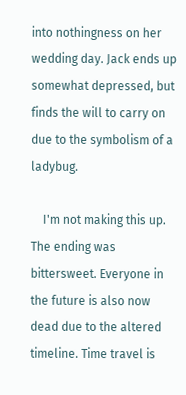into nothingness on her wedding day. Jack ends up somewhat depressed, but finds the will to carry on due to the symbolism of a ladybug.

    I'm not making this up. The ending was bittersweet. Everyone in the future is also now dead due to the altered timeline. Time travel is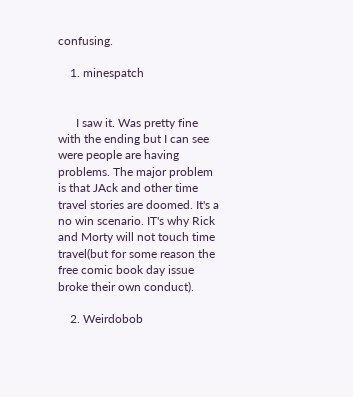confusing.

    1. minespatch


      I saw it. Was pretty fine with the ending but I can see were people are having problems. The major problem is that JAck and other time travel stories are doomed. It's a no win scenario. IT's why Rick and Morty will not touch time travel(but for some reason the free comic book day issue broke their own conduct).

    2. Weirdobob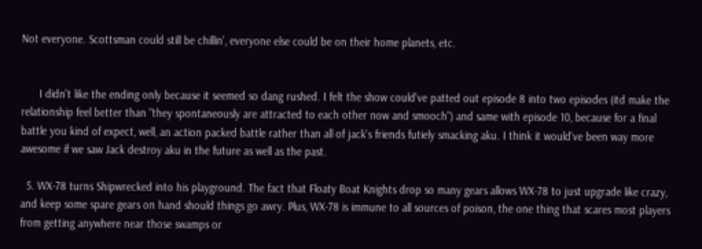Not everyone. Scottsman could still be chillin', everyone else could be on their home planets, etc.


      I didn't like the ending only because it seemed so dang rushed. I felt the show could've patted out episode 8 into two episodes (itd make the relationship feel better than "they spontaneously are attracted to each other now and smooch") and same with episode 10, because for a final battle you kind of expect, well, an action packed battle rather than all of jack's friends futiely smacking aku. I think it would've been way more awesome if we saw Jack destroy aku in the future as well as the past.

  5. WX-78 turns Shipwrecked into his playground. The fact that Floaty Boat Knights drop so many gears allows WX-78 to just upgrade like crazy, and keep some spare gears on hand should things go awry. Plus, WX-78 is immune to all sources of poison, the one thing that scares most players from getting anywhere near those swamps or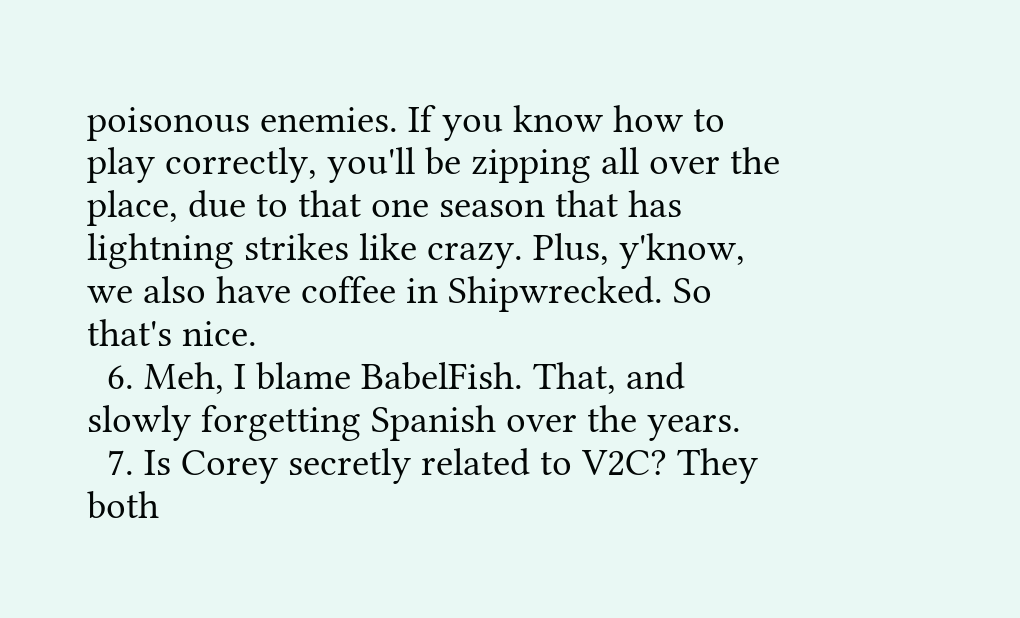poisonous enemies. If you know how to play correctly, you'll be zipping all over the place, due to that one season that has lightning strikes like crazy. Plus, y'know, we also have coffee in Shipwrecked. So that's nice.
  6. Meh, I blame BabelFish. That, and slowly forgetting Spanish over the years.
  7. Is Corey secretly related to V2C? They both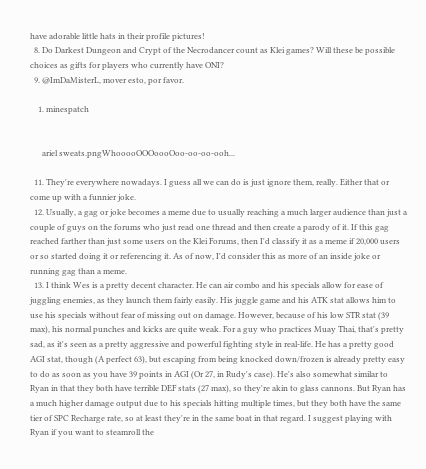have adorable little hats in their profile pictures!
  8. Do Darkest Dungeon and Crypt of the Necrodancer count as Klei games? Will these be possible choices as gifts for players who currently have ONI?
  9. @ImDaMisterL, mover esto, por favor.

    1. minespatch


      ariel sweats.pngWhooooOOOoooOoo-oo-oo-ooh...

  11. They're everywhere nowadays. I guess all we can do is just ignore them, really. Either that or come up with a funnier joke.
  12. Usually, a gag or joke becomes a meme due to usually reaching a much larger audience than just a couple of guys on the forums who just read one thread and then create a parody of it. If this gag reached farther than just some users on the Klei Forums, then I'd classify it as a meme if 20,000 users or so started doing it or referencing it. As of now, I'd consider this as more of an inside joke or running gag than a meme.
  13. I think Wes is a pretty decent character. He can air combo and his specials allow for ease of juggling enemies, as they launch them fairly easily. His juggle game and his ATK stat allows him to use his specials without fear of missing out on damage. However, because of his low STR stat (39 max), his normal punches and kicks are quite weak. For a guy who practices Muay Thai, that's pretty sad, as it's seen as a pretty aggressive and powerful fighting style in real-life. He has a pretty good AGI stat, though (A perfect 63), but escaping from being knocked down/frozen is already pretty easy to do as soon as you have 39 points in AGI (Or 27, in Rudy's case). He's also somewhat similar to Ryan in that they both have terrible DEF stats (27 max), so they're akin to glass cannons. But Ryan has a much higher damage output due to his specials hitting multiple times, but they both have the same tier of SPC Recharge rate, so at least they're in the same boat in that regard. I suggest playing with Ryan if you want to steamroll the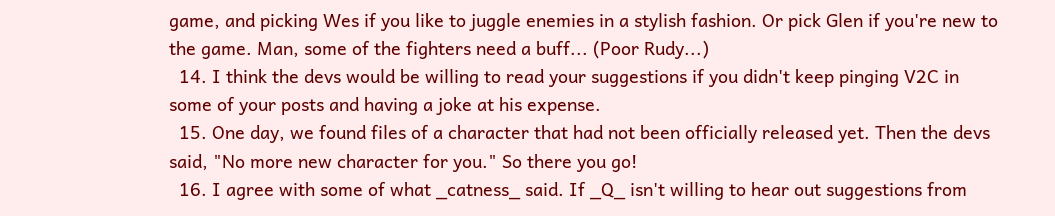game, and picking Wes if you like to juggle enemies in a stylish fashion. Or pick Glen if you're new to the game. Man, some of the fighters need a buff... (Poor Rudy...)
  14. I think the devs would be willing to read your suggestions if you didn't keep pinging V2C in some of your posts and having a joke at his expense.
  15. One day, we found files of a character that had not been officially released yet. Then the devs said, "No more new character for you." So there you go!
  16. I agree with some of what _catness_ said. If _Q_ isn't willing to hear out suggestions from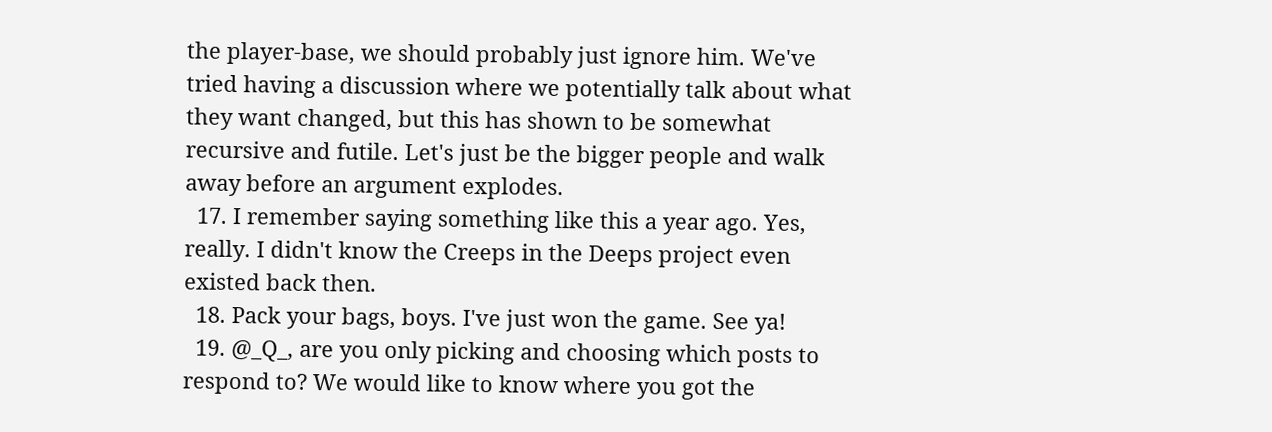the player-base, we should probably just ignore him. We've tried having a discussion where we potentially talk about what they want changed, but this has shown to be somewhat recursive and futile. Let's just be the bigger people and walk away before an argument explodes.
  17. I remember saying something like this a year ago. Yes, really. I didn't know the Creeps in the Deeps project even existed back then.
  18. Pack your bags, boys. I've just won the game. See ya!
  19. @_Q_, are you only picking and choosing which posts to respond to? We would like to know where you got the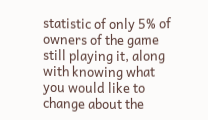statistic of only 5% of owners of the game still playing it, along with knowing what you would like to change about the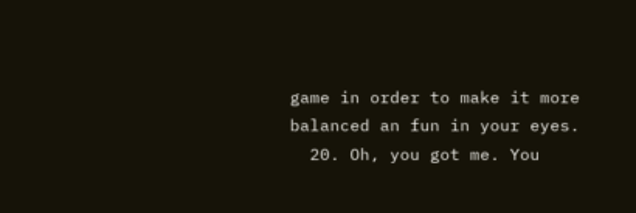game in order to make it more balanced an fun in your eyes.
  20. Oh, you got me. You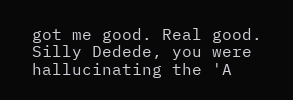got me good. Real good. Silly Dedede, you were hallucinating the 'A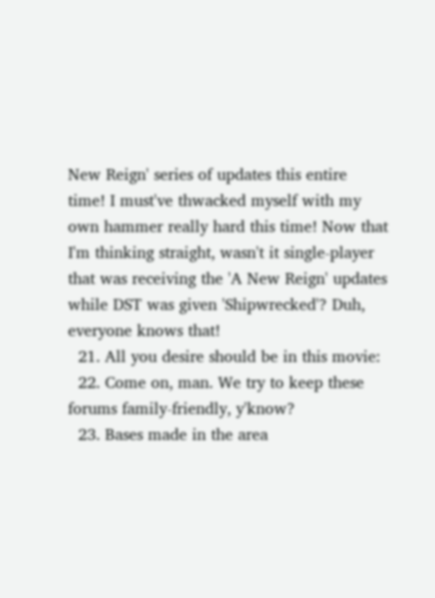New Reign' series of updates this entire time! I must've thwacked myself with my own hammer really hard this time! Now that I'm thinking straight, wasn't it single-player that was receiving the 'A New Reign' updates while DST was given 'Shipwrecked'? Duh, everyone knows that!
  21. All you desire should be in this movie:
  22. Come on, man. We try to keep these forums family-friendly, y'know?
  23. Bases made in the area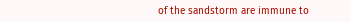of the sandstorm are immune to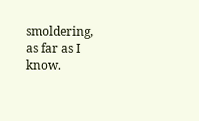smoldering, as far as I know.